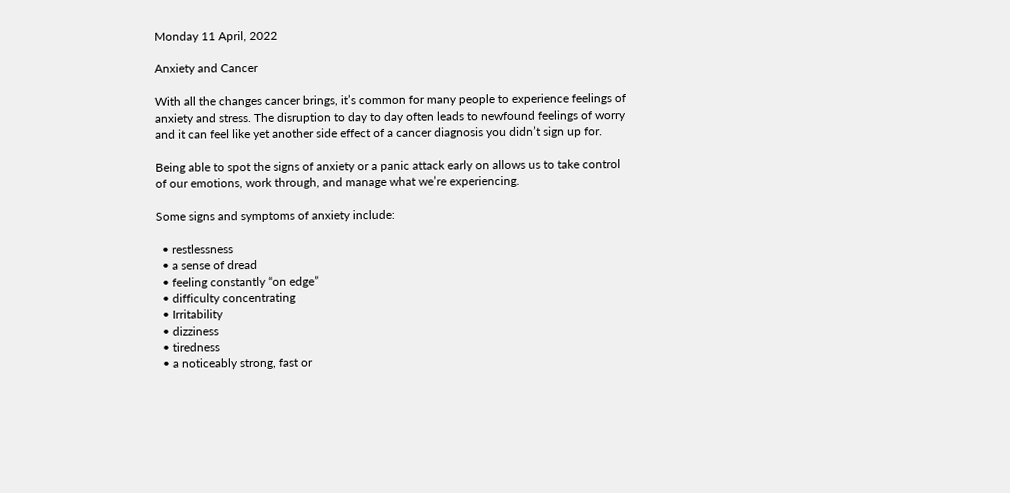Monday 11 April, 2022

Anxiety and Cancer

With all the changes cancer brings, it’s common for many people to experience feelings of anxiety and stress. The disruption to day to day often leads to newfound feelings of worry and it can feel like yet another side effect of a cancer diagnosis you didn’t sign up for.

Being able to spot the signs of anxiety or a panic attack early on allows us to take control of our emotions, work through, and manage what we’re experiencing.

Some signs and symptoms of anxiety include:

  • restlessness
  • a sense of dread
  • feeling constantly “on edge”
  • difficulty concentrating
  • Irritability
  • dizziness
  • tiredness
  • a noticeably strong, fast or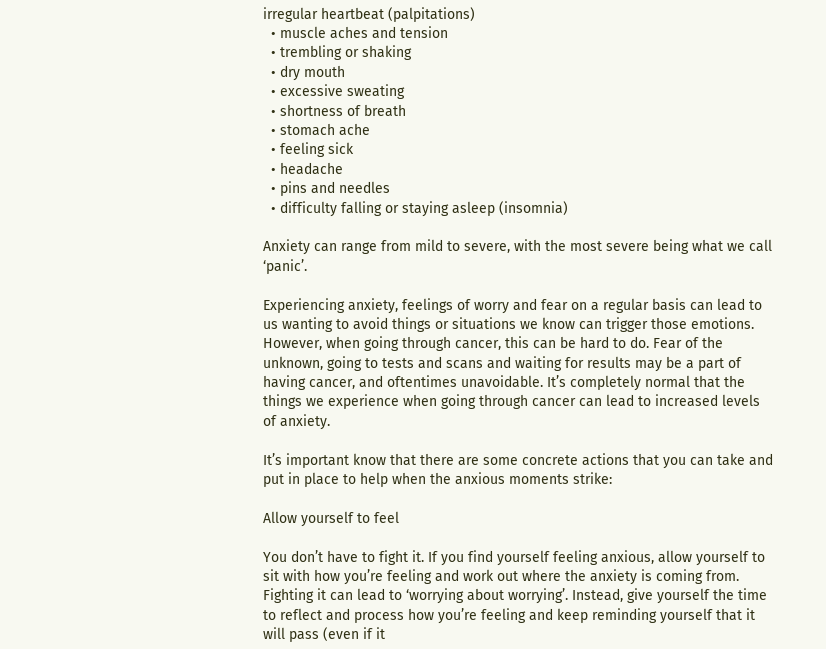irregular heartbeat (palpitations)
  • muscle aches and tension
  • trembling or shaking
  • dry mouth
  • excessive sweating
  • shortness of breath
  • stomach ache
  • feeling sick
  • headache
  • pins and needles
  • difficulty falling or staying asleep (insomnia)

Anxiety can range from mild to severe, with the most severe being what we call ‘panic’.

Experiencing anxiety, feelings of worry and fear on a regular basis can lead to us wanting to avoid things or situations we know can trigger those emotions. However, when going through cancer, this can be hard to do. Fear of the unknown, going to tests and scans and waiting for results may be a part of having cancer, and oftentimes unavoidable. It’s completely normal that the things we experience when going through cancer can lead to increased levels of anxiety.

It’s important know that there are some concrete actions that you can take and put in place to help when the anxious moments strike:

Allow yourself to feel

You don’t have to fight it. If you find yourself feeling anxious, allow yourself to sit with how you’re feeling and work out where the anxiety is coming from. Fighting it can lead to ‘worrying about worrying’. Instead, give yourself the time to reflect and process how you’re feeling and keep reminding yourself that it will pass (even if it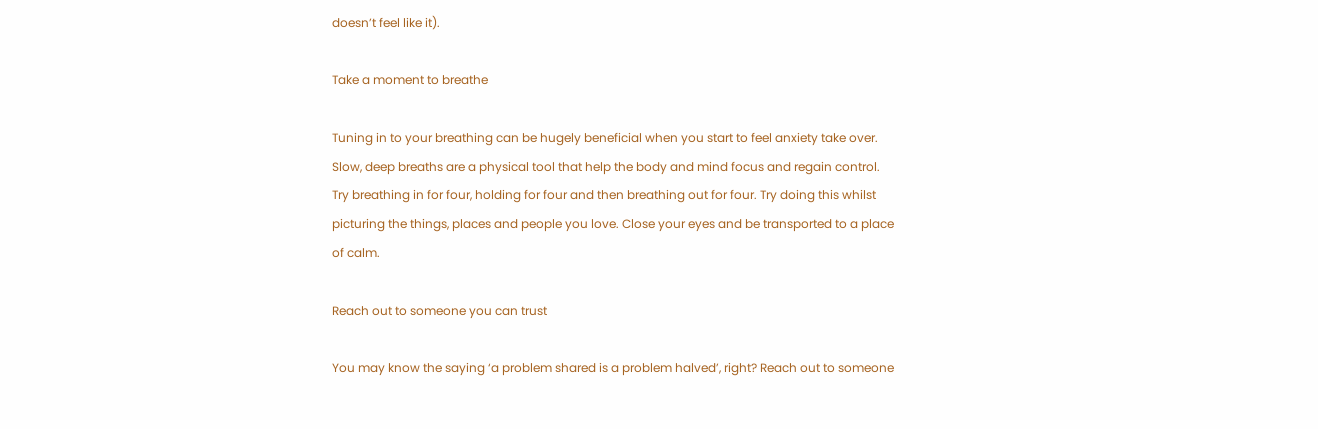doesn’t feel like it).

Take a moment to breathe

Tuning in to your breathing can be hugely beneficial when you start to feel anxiety take over. Slow, deep breaths are a physical tool that help the body and mind focus and regain control. Try breathing in for four, holding for four and then breathing out for four. Try doing this whilst picturing the things, places and people you love. Close your eyes and be transported to a place of calm.

Reach out to someone you can trust

You may know the saying ‘a problem shared is a problem halved’, right? Reach out to someone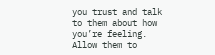you trust and talk to them about how you’re feeling. Allow them to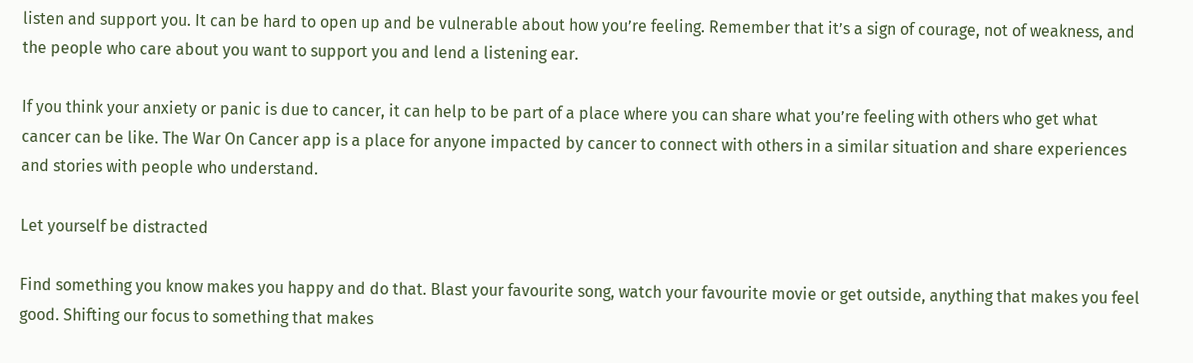listen and support you. It can be hard to open up and be vulnerable about how you’re feeling. Remember that it’s a sign of courage, not of weakness, and the people who care about you want to support you and lend a listening ear.

If you think your anxiety or panic is due to cancer, it can help to be part of a place where you can share what you’re feeling with others who get what cancer can be like. The War On Cancer app is a place for anyone impacted by cancer to connect with others in a similar situation and share experiences and stories with people who understand.

Let yourself be distracted

Find something you know makes you happy and do that. Blast your favourite song, watch your favourite movie or get outside, anything that makes you feel good. Shifting our focus to something that makes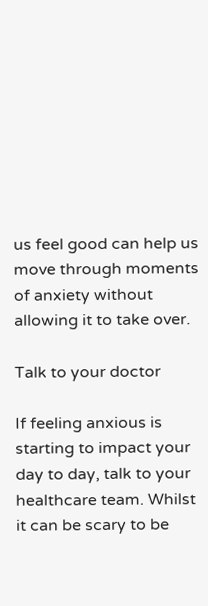us feel good can help us move through moments of anxiety without allowing it to take over.

Talk to your doctor

If feeling anxious is starting to impact your day to day, talk to your healthcare team. Whilst it can be scary to be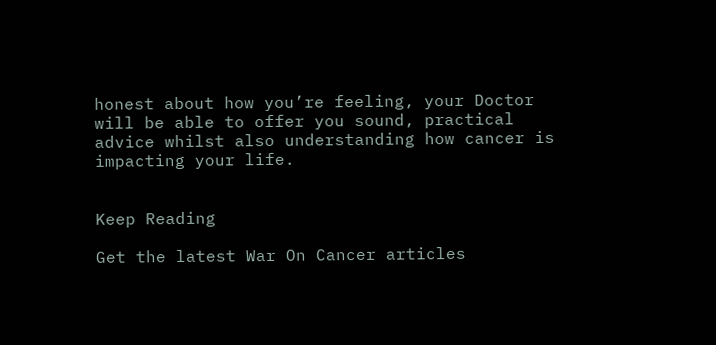honest about how you’re feeling, your Doctor will be able to offer you sound, practical advice whilst also understanding how cancer is impacting your life.


Keep Reading

Get the latest War On Cancer articles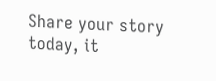Share your story today, it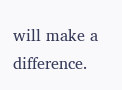will make a difference.